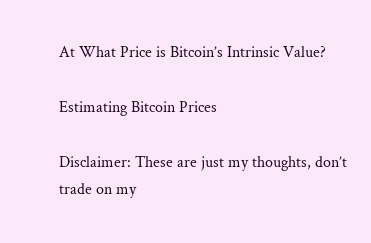At What Price is Bitcoin’s Intrinsic Value?

Estimating Bitcoin Prices

Disclaimer: These are just my thoughts, don’t trade on my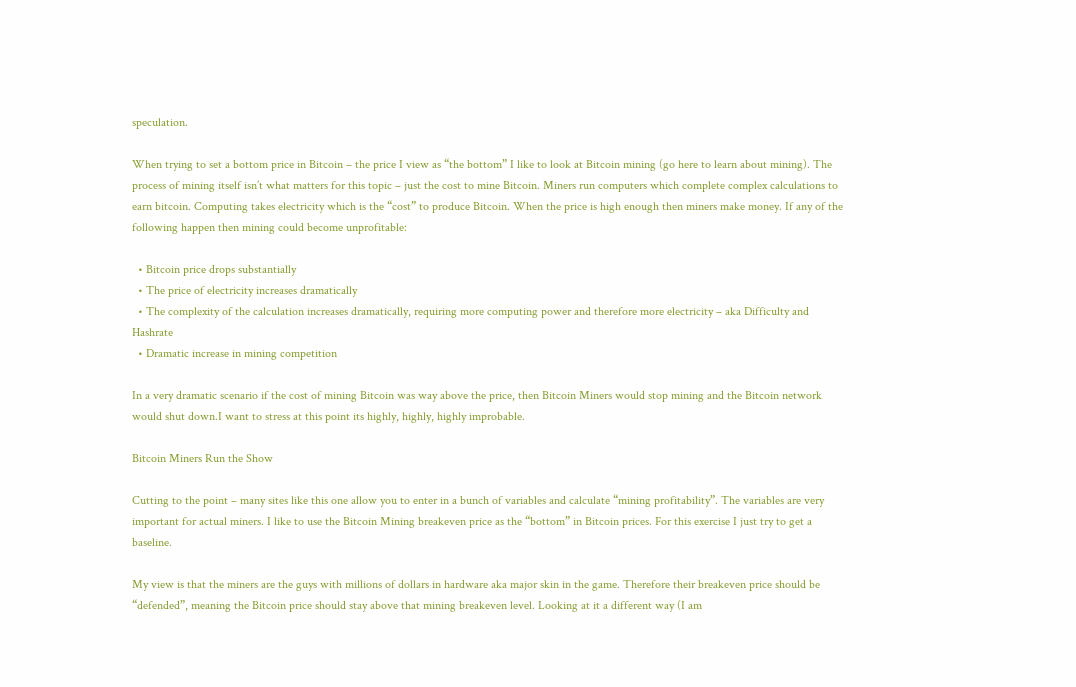speculation.

When trying to set a bottom price in Bitcoin – the price I view as “the bottom” I like to look at Bitcoin mining (go here to learn about mining). The process of mining itself isn’t what matters for this topic – just the cost to mine Bitcoin. Miners run computers which complete complex calculations to earn bitcoin. Computing takes electricity which is the “cost” to produce Bitcoin. When the price is high enough then miners make money. If any of the following happen then mining could become unprofitable:

  • Bitcoin price drops substantially
  • The price of electricity increases dramatically
  • The complexity of the calculation increases dramatically, requiring more computing power and therefore more electricity – aka Difficulty and Hashrate
  • Dramatic increase in mining competition

In a very dramatic scenario if the cost of mining Bitcoin was way above the price, then Bitcoin Miners would stop mining and the Bitcoin network would shut down.I want to stress at this point its highly, highly, highly improbable.

Bitcoin Miners Run the Show

Cutting to the point – many sites like this one allow you to enter in a bunch of variables and calculate “mining profitability”. The variables are very important for actual miners. I like to use the Bitcoin Mining breakeven price as the “bottom” in Bitcoin prices. For this exercise I just try to get a baseline.

My view is that the miners are the guys with millions of dollars in hardware aka major skin in the game. Therefore their breakeven price should be “defended”, meaning the Bitcoin price should stay above that mining breakeven level. Looking at it a different way (I am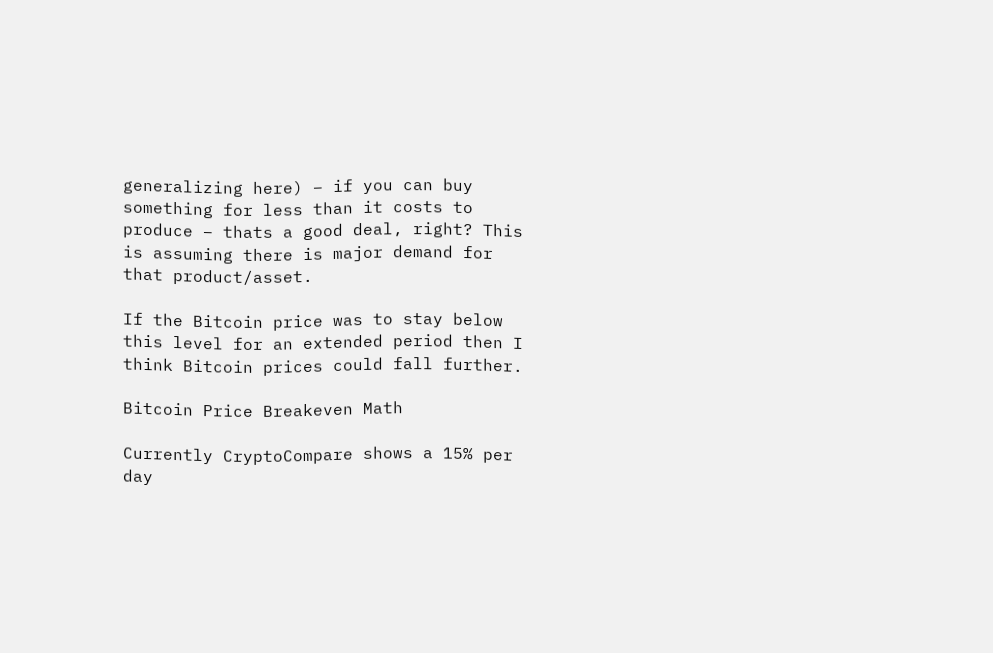generalizing here) – if you can buy something for less than it costs to produce – thats a good deal, right? This is assuming there is major demand for that product/asset.

If the Bitcoin price was to stay below this level for an extended period then I think Bitcoin prices could fall further.

Bitcoin Price Breakeven Math

Currently CryptoCompare shows a 15% per day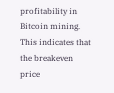profitability in Bitcoin mining. This indicates that the breakeven price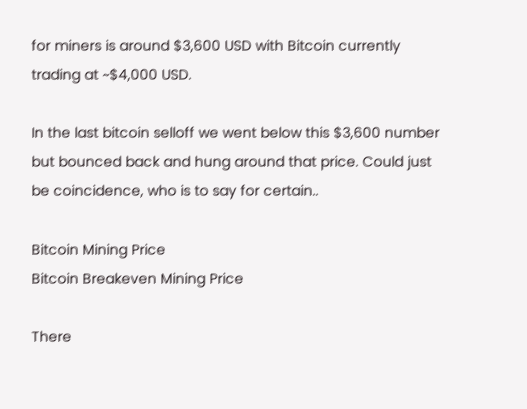for miners is around $3,600 USD with Bitcoin currently trading at ~$4,000 USD.

In the last bitcoin selloff we went below this $3,600 number but bounced back and hung around that price. Could just be coincidence, who is to say for certain..

Bitcoin Mining Price
Bitcoin Breakeven Mining Price

There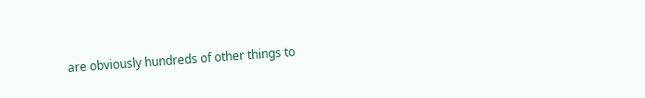are obviously hundreds of other things to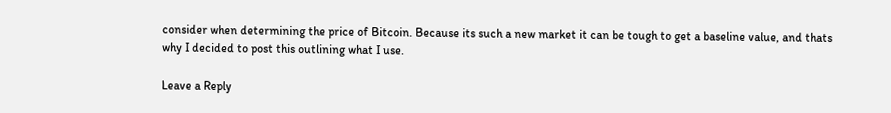consider when determining the price of Bitcoin. Because its such a new market it can be tough to get a baseline value, and thats why I decided to post this outlining what I use.

Leave a Reply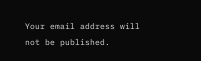Your email address will not be published.